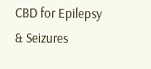CBD for Epilepsy & Seizures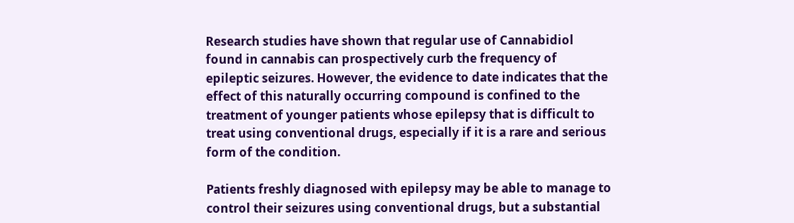Research studies have shown that regular use of Cannabidiol found in cannabis can prospectively curb the frequency of epileptic seizures. However, the evidence to date indicates that the effect of this naturally occurring compound is confined to the treatment of younger patients whose epilepsy that is difficult to treat using conventional drugs, especially if it is a rare and serious form of the condition.

Patients freshly diagnosed with epilepsy may be able to manage to control their seizures using conventional drugs, but a substantial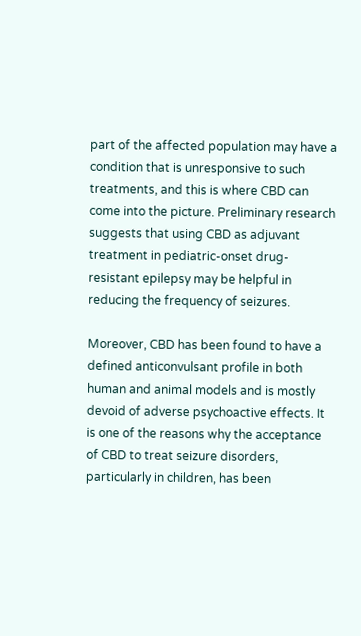part of the affected population may have a condition that is unresponsive to such treatments, and this is where CBD can come into the picture. Preliminary research suggests that using CBD as adjuvant treatment in pediatric-onset drug-resistant epilepsy may be helpful in reducing the frequency of seizures.

Moreover, CBD has been found to have a defined anticonvulsant profile in both human and animal models and is mostly devoid of adverse psychoactive effects. It is one of the reasons why the acceptance of CBD to treat seizure disorders, particularly in children, has been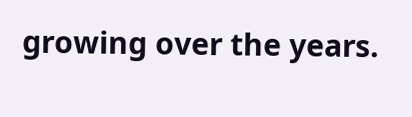growing over the years.